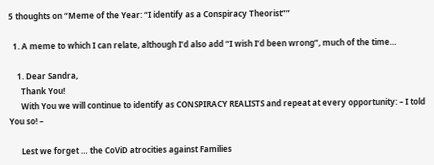5 thoughts on “Meme of the Year: “I identify as a Conspiracy Theorist””

  1. A meme to which I can relate, although I’d also add “I wish I’d been wrong”, much of the time…

    1. Dear Sandra,
      Thank You!
      With You we will continue to identify as CONSPIRACY REALISTS and repeat at every opportunity: – I told You so! –

      Lest we forget … the CoViD atrocities against Families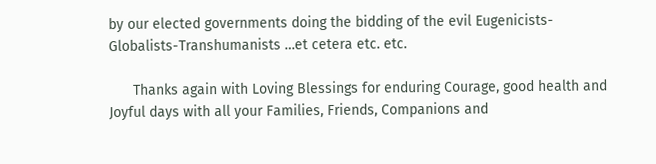by our elected governments doing the bidding of the evil Eugenicists-Globalists-Transhumanists …et cetera etc. etc.

      Thanks again with Loving Blessings for enduring Courage, good health and Joyful days with all your Families, Friends, Companions and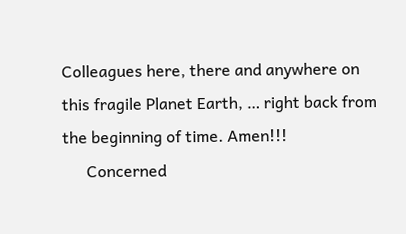Colleagues here, there and anywhere on this fragile Planet Earth, … right back from the beginning of time. Amen!!!
      Concerned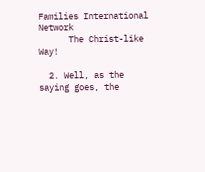Families International Network
      The Christ-like Way!

  2. Well, as the saying goes, the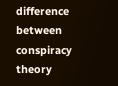difference between conspiracy theory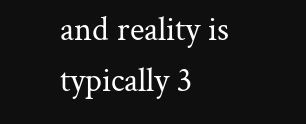and reality is typically 3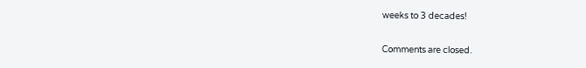weeks to 3 decades!

Comments are closed.